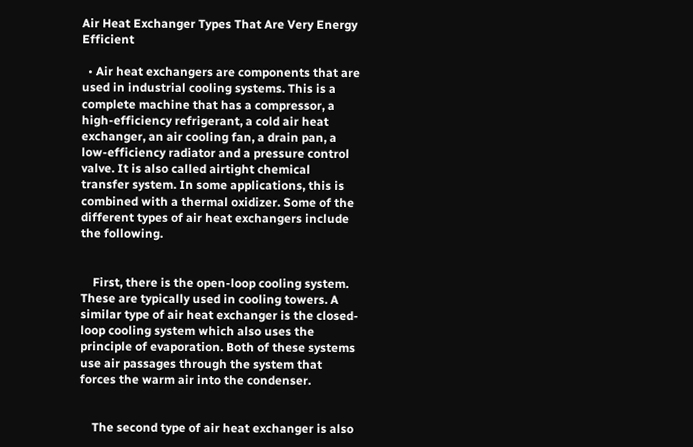Air Heat Exchanger Types That Are Very Energy Efficient

  • Air heat exchangers are components that are used in industrial cooling systems. This is a complete machine that has a compressor, a high-efficiency refrigerant, a cold air heat exchanger, an air cooling fan, a drain pan, a low-efficiency radiator and a pressure control valve. It is also called airtight chemical transfer system. In some applications, this is combined with a thermal oxidizer. Some of the different types of air heat exchangers include the following.


    First, there is the open-loop cooling system. These are typically used in cooling towers. A similar type of air heat exchanger is the closed-loop cooling system which also uses the principle of evaporation. Both of these systems use air passages through the system that forces the warm air into the condenser.


    The second type of air heat exchanger is also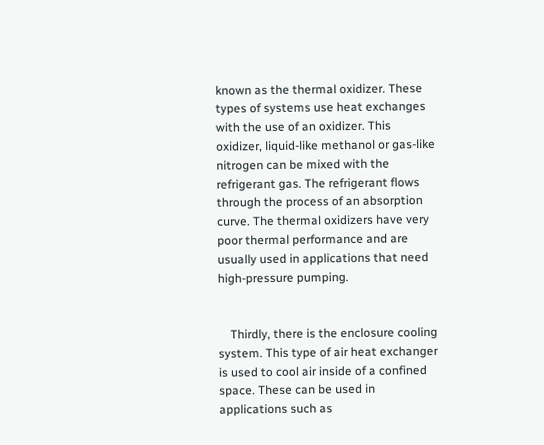known as the thermal oxidizer. These types of systems use heat exchanges with the use of an oxidizer. This oxidizer, liquid-like methanol or gas-like nitrogen can be mixed with the refrigerant gas. The refrigerant flows through the process of an absorption curve. The thermal oxidizers have very poor thermal performance and are usually used in applications that need high-pressure pumping.


    Thirdly, there is the enclosure cooling system. This type of air heat exchanger is used to cool air inside of a confined space. These can be used in applications such as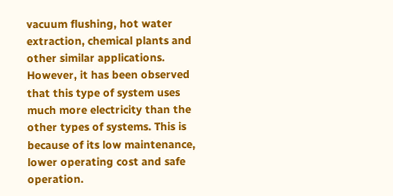vacuum flushing, hot water extraction, chemical plants and other similar applications. However, it has been observed that this type of system uses much more electricity than the other types of systems. This is because of its low maintenance, lower operating cost and safe operation.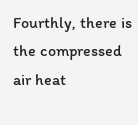Fourthly, there is the compressed air heat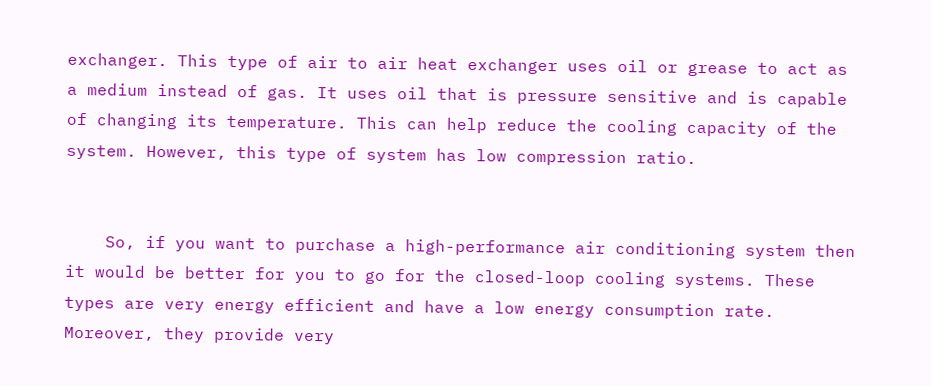exchanger. This type of air to air heat exchanger uses oil or grease to act as a medium instead of gas. It uses oil that is pressure sensitive and is capable of changing its temperature. This can help reduce the cooling capacity of the system. However, this type of system has low compression ratio.


    So, if you want to purchase a high-performance air conditioning system then it would be better for you to go for the closed-loop cooling systems. These types are very energy efficient and have a low energy consumption rate. Moreover, they provide very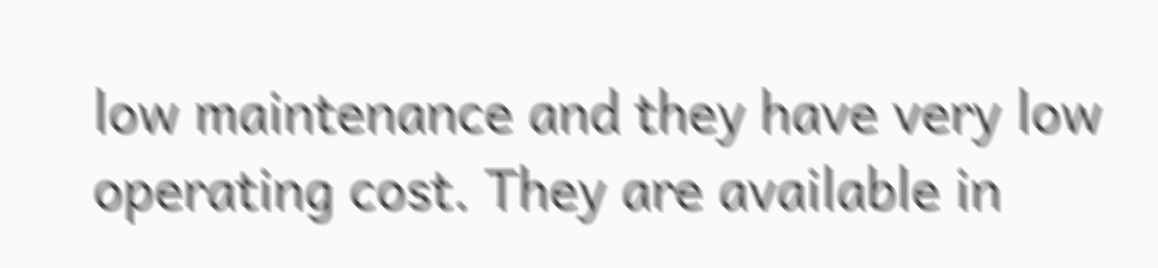low maintenance and they have very low operating cost. They are available in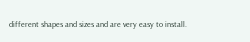different shapes and sizes and are very easy to install.